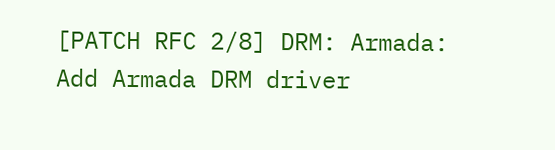[PATCH RFC 2/8] DRM: Armada: Add Armada DRM driver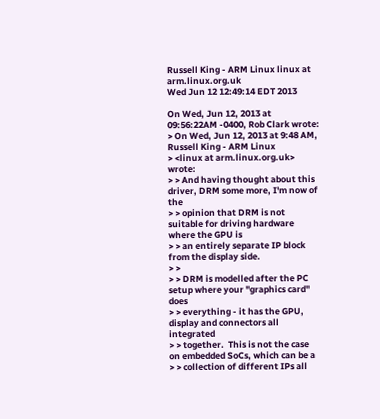Russell King - ARM Linux linux at arm.linux.org.uk
Wed Jun 12 12:49:14 EDT 2013

On Wed, Jun 12, 2013 at 09:56:22AM -0400, Rob Clark wrote:
> On Wed, Jun 12, 2013 at 9:48 AM, Russell King - ARM Linux
> <linux at arm.linux.org.uk> wrote:
> > And having thought about this driver, DRM some more, I'm now of the
> > opinion that DRM is not suitable for driving hardware where the GPU is
> > an entirely separate IP block from the display side.
> >
> > DRM is modelled after the PC setup where your "graphics card" does
> > everything - it has the GPU, display and connectors all integrated
> > together.  This is not the case on embedded SoCs, which can be a
> > collection of different IPs all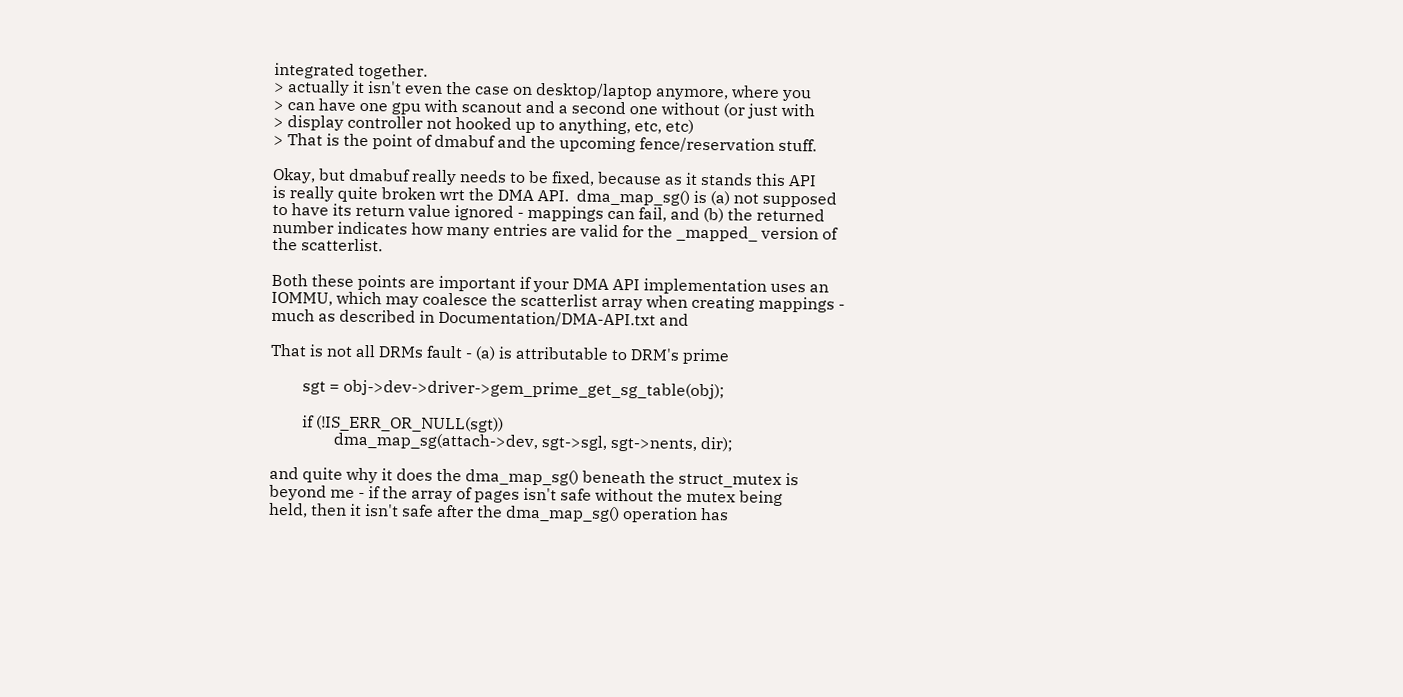integrated together.
> actually it isn't even the case on desktop/laptop anymore, where you
> can have one gpu with scanout and a second one without (or just with
> display controller not hooked up to anything, etc, etc)
> That is the point of dmabuf and the upcoming fence/reservation stuff.

Okay, but dmabuf really needs to be fixed, because as it stands this API
is really quite broken wrt the DMA API.  dma_map_sg() is (a) not supposed
to have its return value ignored - mappings can fail, and (b) the returned
number indicates how many entries are valid for the _mapped_ version of
the scatterlist.

Both these points are important if your DMA API implementation uses an
IOMMU, which may coalesce the scatterlist array when creating mappings -
much as described in Documentation/DMA-API.txt and

That is not all DRMs fault - (a) is attributable to DRM's prime

        sgt = obj->dev->driver->gem_prime_get_sg_table(obj);

        if (!IS_ERR_OR_NULL(sgt))
                dma_map_sg(attach->dev, sgt->sgl, sgt->nents, dir);

and quite why it does the dma_map_sg() beneath the struct_mutex is
beyond me - if the array of pages isn't safe without the mutex being
held, then it isn't safe after the dma_map_sg() operation has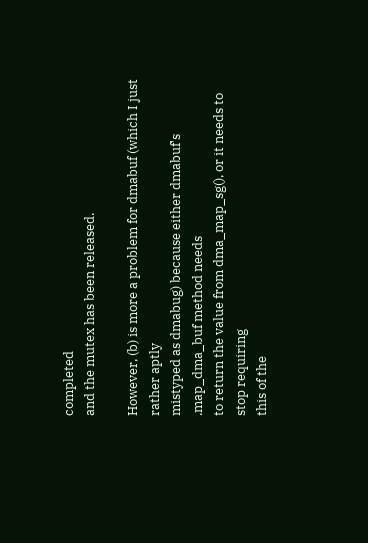completed
and the mutex has been released.

However, (b) is more a problem for dmabuf (which I just rather aptly
mistyped as dmabug) because either dmabuf's .map_dma_buf method needs
to return the value from dma_map_sg(), or it needs to stop requiring
this of the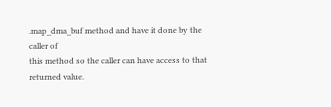.map_dma_buf method and have it done by the caller of
this method so the caller can have access to that returned value.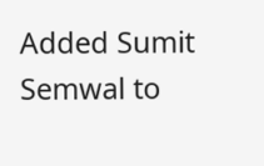Added Sumit Semwal to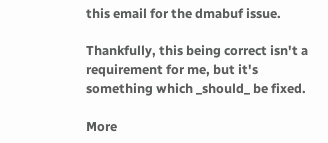this email for the dmabuf issue.

Thankfully, this being correct isn't a requirement for me, but it's
something which _should_ be fixed.

More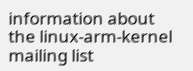information about the linux-arm-kernel mailing list